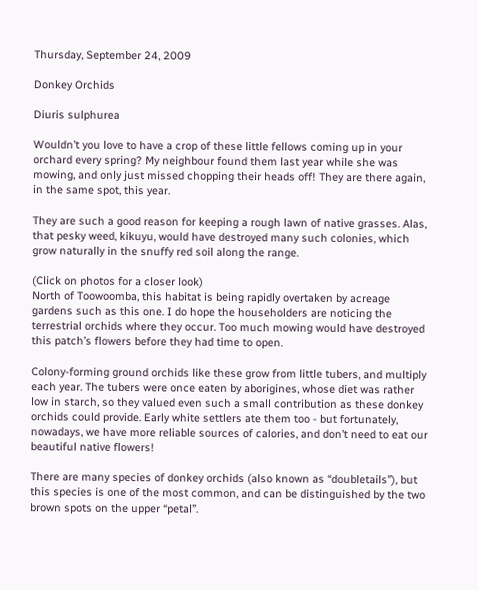Thursday, September 24, 2009

Donkey Orchids

Diuris sulphurea

Wouldn’t you love to have a crop of these little fellows coming up in your orchard every spring? My neighbour found them last year while she was mowing, and only just missed chopping their heads off! They are there again, in the same spot, this year.

They are such a good reason for keeping a rough lawn of native grasses. Alas, that pesky weed, kikuyu, would have destroyed many such colonies, which grow naturally in the snuffy red soil along the range.

(Click on photos for a closer look)
North of Toowoomba, this habitat is being rapidly overtaken by acreage gardens such as this one. I do hope the householders are noticing the terrestrial orchids where they occur. Too much mowing would have destroyed this patch’s flowers before they had time to open.

Colony-forming ground orchids like these grow from little tubers, and multiply each year. The tubers were once eaten by aborigines, whose diet was rather low in starch, so they valued even such a small contribution as these donkey orchids could provide. Early white settlers ate them too - but fortunately, nowadays, we have more reliable sources of calories, and don’t need to eat our beautiful native flowers!

There are many species of donkey orchids (also known as “doubletails”), but this species is one of the most common, and can be distinguished by the two brown spots on the upper “petal”.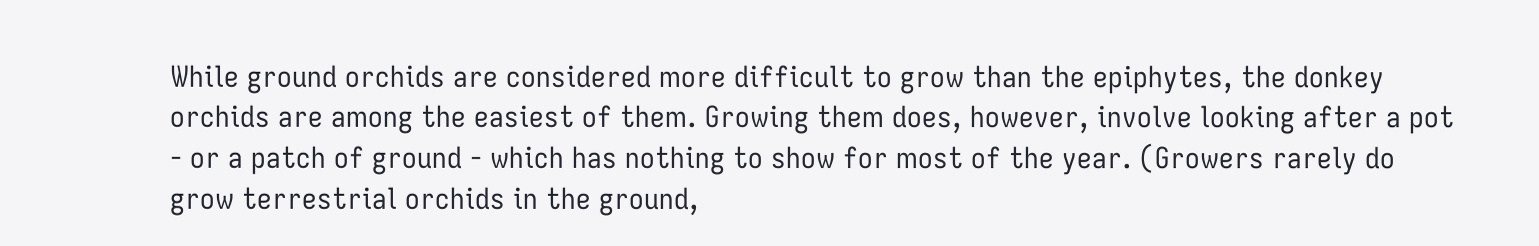While ground orchids are considered more difficult to grow than the epiphytes, the donkey orchids are among the easiest of them. Growing them does, however, involve looking after a pot - or a patch of ground - which has nothing to show for most of the year. (Growers rarely do grow terrestrial orchids in the ground,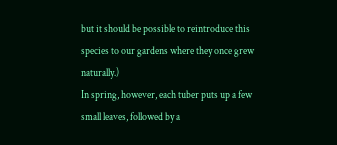but it should be possible to reintroduce this species to our gardens where they once grew naturally.)
In spring, however, each tuber puts up a few small leaves, followed by a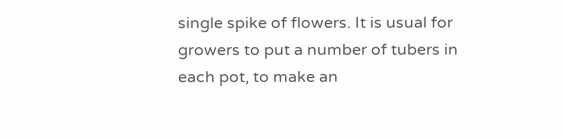single spike of flowers. It is usual for growers to put a number of tubers in each pot, to make an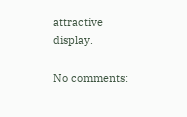attractive display.

No comments: